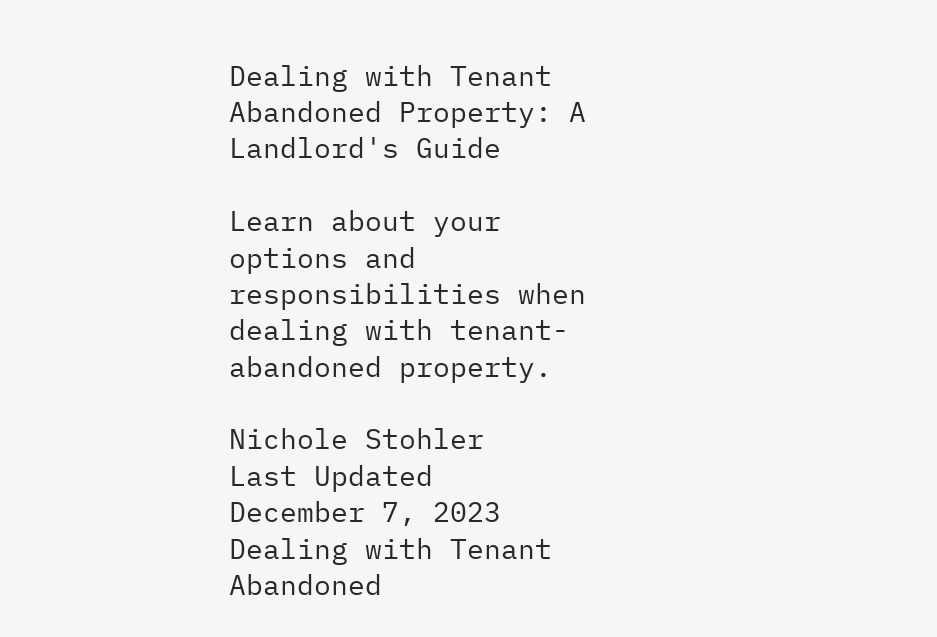Dealing with Tenant Abandoned Property: A Landlord's Guide

Learn about your options and responsibilities when dealing with tenant-abandoned property.

Nichole Stohler
Last Updated
December 7, 2023
Dealing with Tenant Abandoned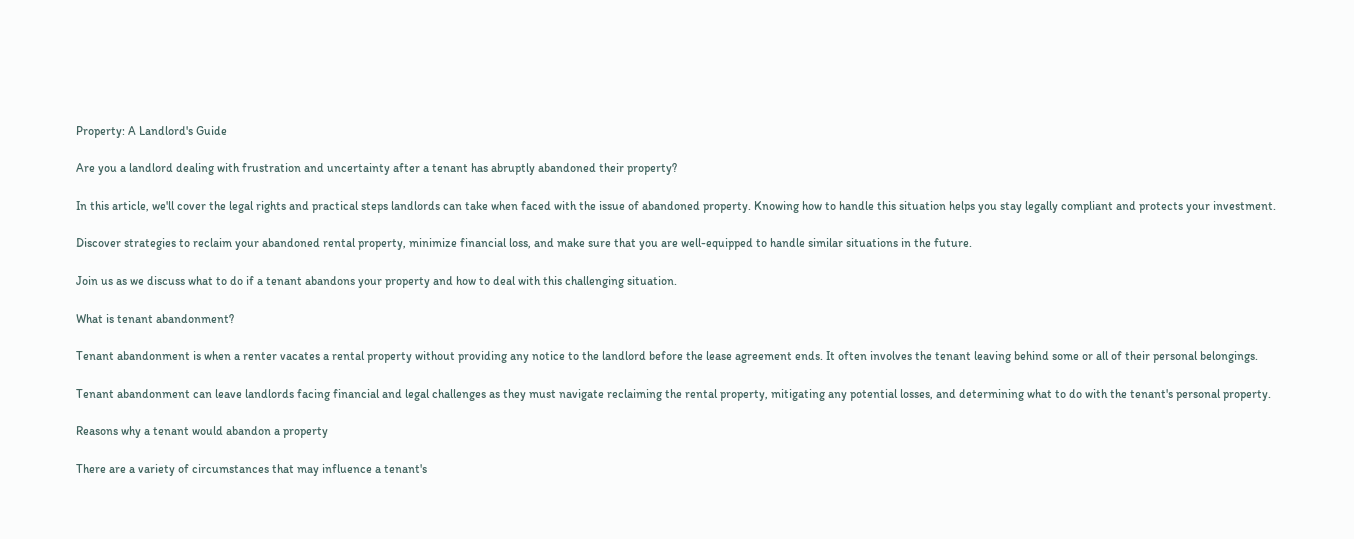Property: A Landlord's Guide

Are you a landlord dealing with frustration and uncertainty after a tenant has abruptly abandoned their property?

In this article, we'll cover the legal rights and practical steps landlords can take when faced with the issue of abandoned property. Knowing how to handle this situation helps you stay legally compliant and protects your investment.

Discover strategies to reclaim your abandoned rental property, minimize financial loss, and make sure that you are well-equipped to handle similar situations in the future.

Join us as we discuss what to do if a tenant abandons your property and how to deal with this challenging situation.

What is tenant abandonment?

Tenant abandonment is when a renter vacates a rental property without providing any notice to the landlord before the lease agreement ends. It often involves the tenant leaving behind some or all of their personal belongings.

Tenant abandonment can leave landlords facing financial and legal challenges as they must navigate reclaiming the rental property, mitigating any potential losses, and determining what to do with the tenant's personal property.

Reasons why a tenant would abandon a property

There are a variety of circumstances that may influence a tenant's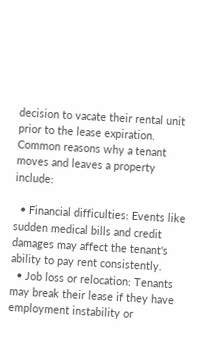decision to vacate their rental unit prior to the lease expiration. Common reasons why a tenant moves and leaves a property include:

  • Financial difficulties: Events like sudden medical bills and credit damages may affect the tenant's ability to pay rent consistently.
  • Job loss or relocation: Tenants may break their lease if they have employment instability or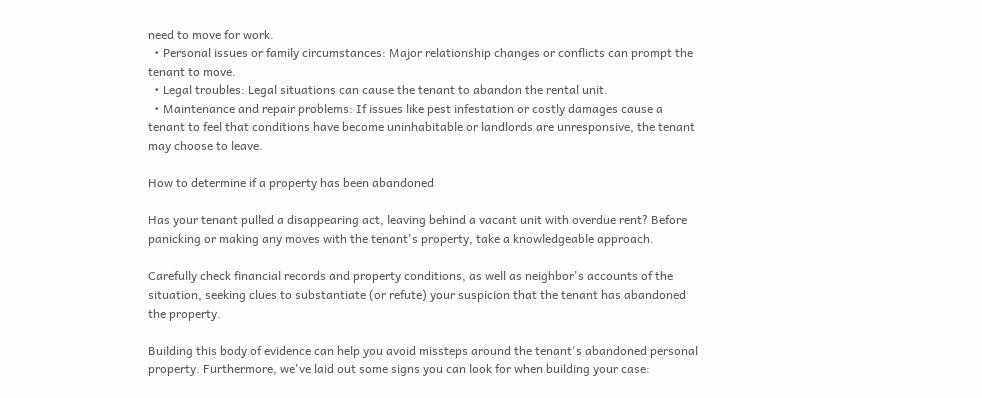need to move for work.
  • Personal issues or family circumstances: Major relationship changes or conflicts can prompt the tenant to move.
  • Legal troubles: Legal situations can cause the tenant to abandon the rental unit.
  • Maintenance and repair problems: If issues like pest infestation or costly damages cause a tenant to feel that conditions have become uninhabitable or landlords are unresponsive, the tenant may choose to leave.

How to determine if a property has been abandoned

Has your tenant pulled a disappearing act, leaving behind a vacant unit with overdue rent? Before panicking or making any moves with the tenant's property, take a knowledgeable approach.

Carefully check financial records and property conditions, as well as neighbor's accounts of the situation, seeking clues to substantiate (or refute) your suspicion that the tenant has abandoned the property.

Building this body of evidence can help you avoid missteps around the tenant's abandoned personal property. Furthermore, we've laid out some signs you can look for when building your case: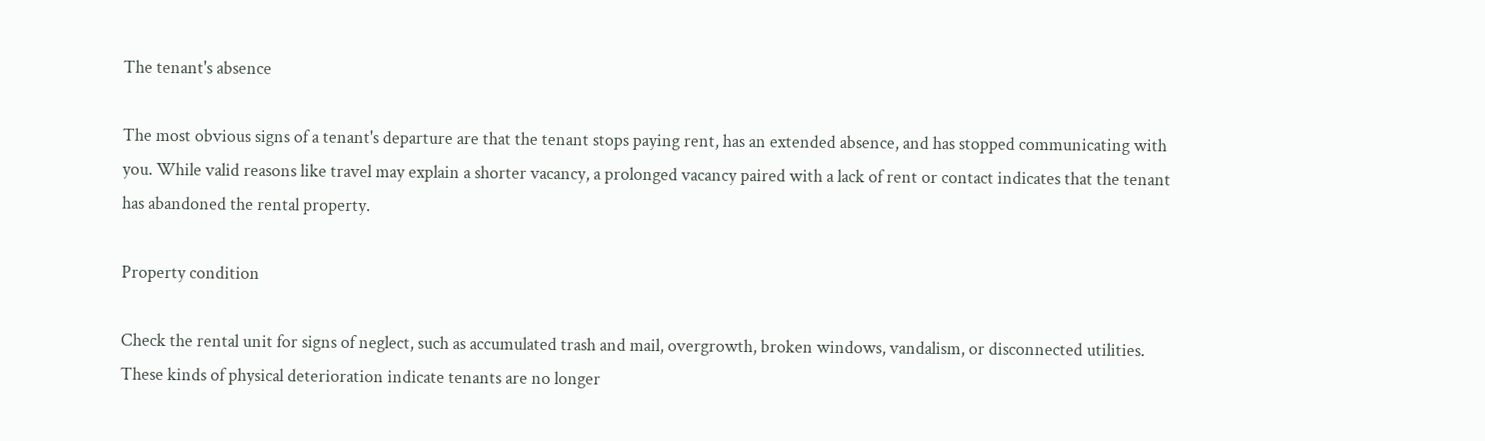The tenant's absence

The most obvious signs of a tenant's departure are that the tenant stops paying rent, has an extended absence, and has stopped communicating with you. While valid reasons like travel may explain a shorter vacancy, a prolonged vacancy paired with a lack of rent or contact indicates that the tenant has abandoned the rental property.

Property condition

Check the rental unit for signs of neglect, such as accumulated trash and mail, overgrowth, broken windows, vandalism, or disconnected utilities. These kinds of physical deterioration indicate tenants are no longer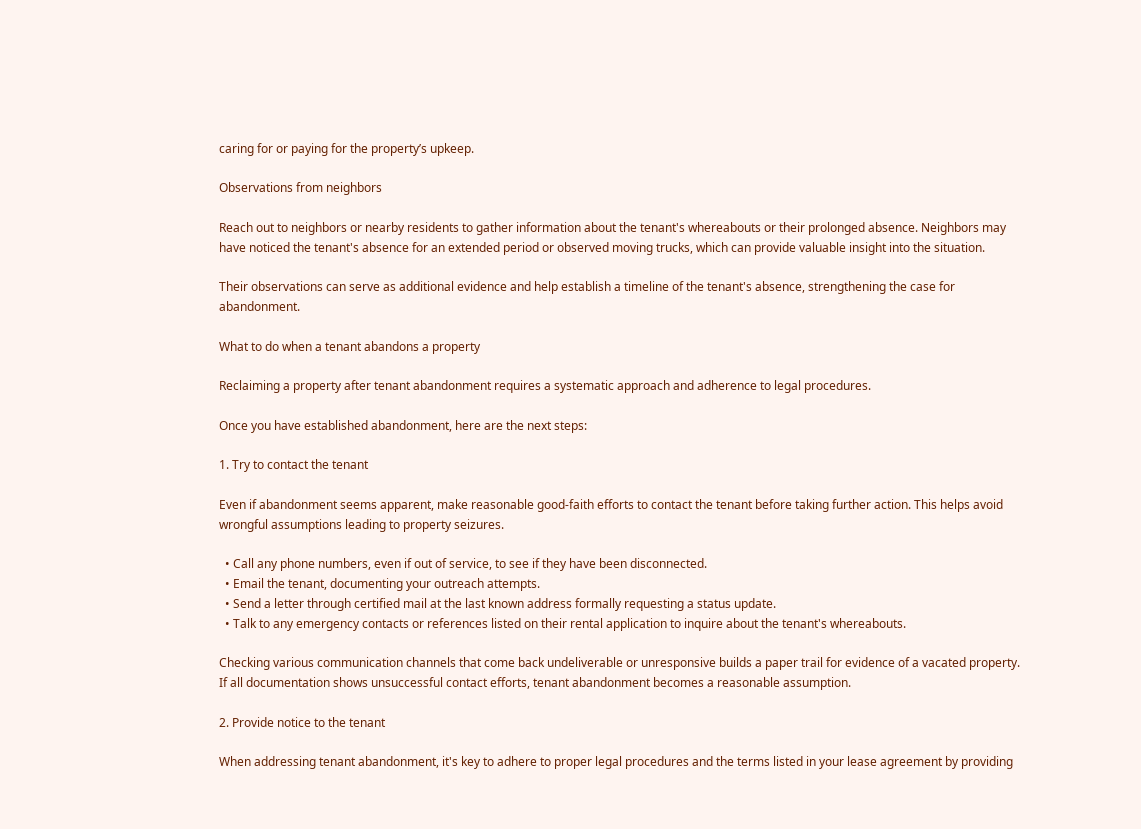caring for or paying for the property’s upkeep.

Observations from neighbors

Reach out to neighbors or nearby residents to gather information about the tenant's whereabouts or their prolonged absence. Neighbors may have noticed the tenant's absence for an extended period or observed moving trucks, which can provide valuable insight into the situation.

Their observations can serve as additional evidence and help establish a timeline of the tenant's absence, strengthening the case for abandonment.

What to do when a tenant abandons a property

Reclaiming a property after tenant abandonment requires a systematic approach and adherence to legal procedures.

Once you have established abandonment, here are the next steps:

1. Try to contact the tenant

Even if abandonment seems apparent, make reasonable good-faith efforts to contact the tenant before taking further action. This helps avoid wrongful assumptions leading to property seizures.

  • Call any phone numbers, even if out of service, to see if they have been disconnected.
  • Email the tenant, documenting your outreach attempts.
  • Send a letter through certified mail at the last known address formally requesting a status update.
  • Talk to any emergency contacts or references listed on their rental application to inquire about the tenant's whereabouts.

Checking various communication channels that come back undeliverable or unresponsive builds a paper trail for evidence of a vacated property. If all documentation shows unsuccessful contact efforts, tenant abandonment becomes a reasonable assumption.

2. Provide notice to the tenant

When addressing tenant abandonment, it's key to adhere to proper legal procedures and the terms listed in your lease agreement by providing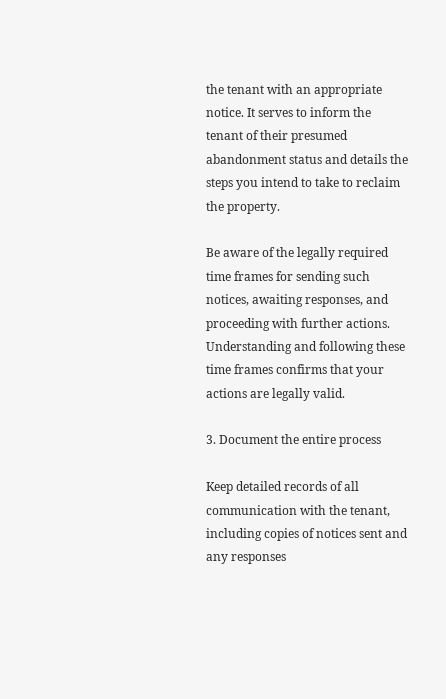the tenant with an appropriate notice. It serves to inform the tenant of their presumed abandonment status and details the steps you intend to take to reclaim the property.

Be aware of the legally required time frames for sending such notices, awaiting responses, and proceeding with further actions. Understanding and following these time frames confirms that your actions are legally valid.

3. Document the entire process

Keep detailed records of all communication with the tenant, including copies of notices sent and any responses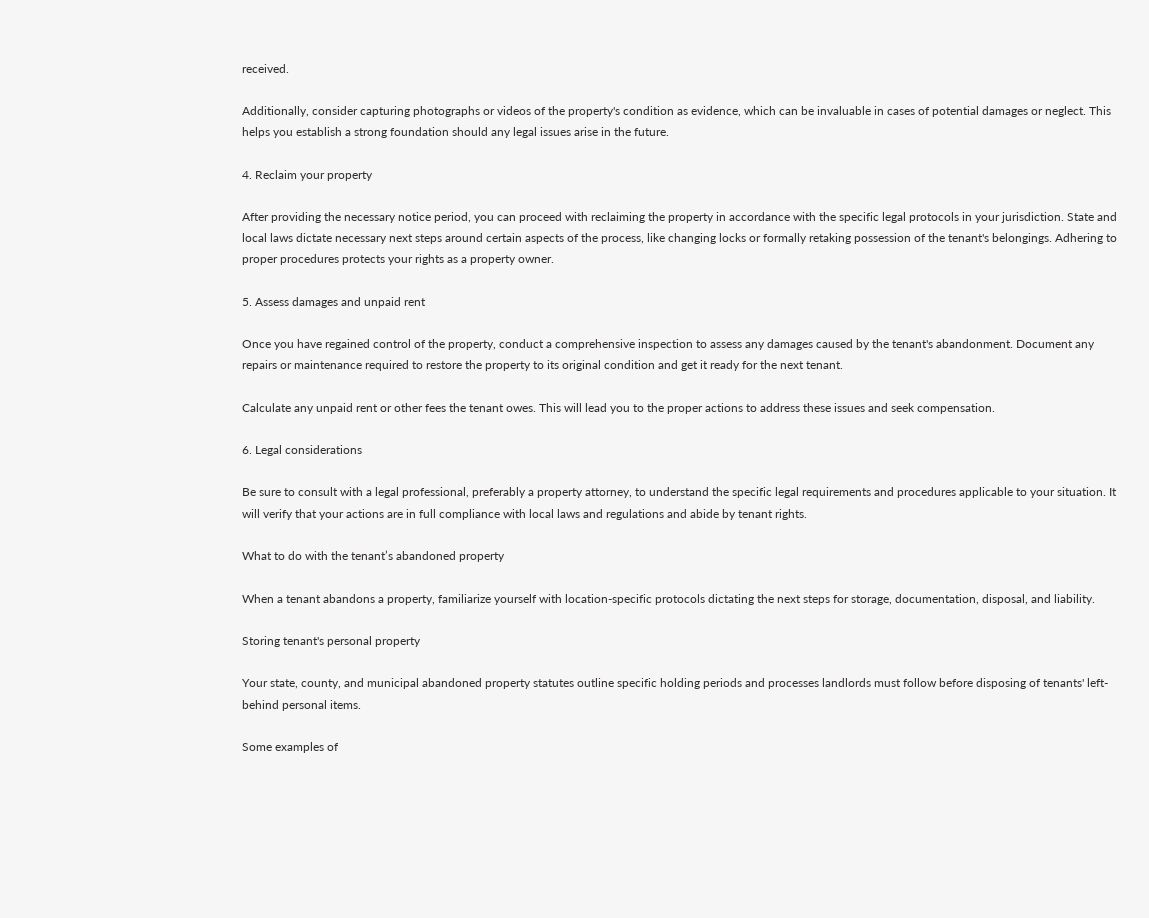received.

Additionally, consider capturing photographs or videos of the property's condition as evidence, which can be invaluable in cases of potential damages or neglect. This helps you establish a strong foundation should any legal issues arise in the future.

4. Reclaim your property

After providing the necessary notice period, you can proceed with reclaiming the property in accordance with the specific legal protocols in your jurisdiction. State and local laws dictate necessary next steps around certain aspects of the process, like changing locks or formally retaking possession of the tenant's belongings. Adhering to proper procedures protects your rights as a property owner.

5. Assess damages and unpaid rent

Once you have regained control of the property, conduct a comprehensive inspection to assess any damages caused by the tenant's abandonment. Document any repairs or maintenance required to restore the property to its original condition and get it ready for the next tenant.

Calculate any unpaid rent or other fees the tenant owes. This will lead you to the proper actions to address these issues and seek compensation.

6. Legal considerations

Be sure to consult with a legal professional, preferably a property attorney, to understand the specific legal requirements and procedures applicable to your situation. It will verify that your actions are in full compliance with local laws and regulations and abide by tenant rights.

What to do with the tenant’s abandoned property

When a tenant abandons a property, familiarize yourself with location-specific protocols dictating the next steps for storage, documentation, disposal, and liability.

Storing tenant's personal property

Your state, county, and municipal abandoned property statutes outline specific holding periods and processes landlords must follow before disposing of tenants' left-behind personal items.

Some examples of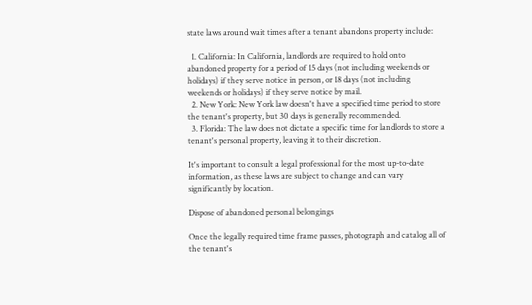state laws around wait times after a tenant abandons property include:

  1. California: In California, landlords are required to hold onto abandoned property for a period of 15 days (not including weekends or holidays) if they serve notice in person, or 18 days (not including weekends or holidays) if they serve notice by mail.
  2. New York: New York law doesn't have a specified time period to store the tenant's property, but 30 days is generally recommended.
  3. Florida: The law does not dictate a specific time for landlords to store a tenant's personal property, leaving it to their discretion.

It's important to consult a legal professional for the most up-to-date information, as these laws are subject to change and can vary significantly by location.

Dispose of abandoned personal belongings

Once the legally required time frame passes, photograph and catalog all of the tenant's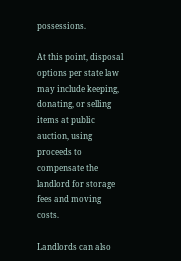possessions.

At this point, disposal options per state law may include keeping, donating, or selling items at public auction, using proceeds to compensate the landlord for storage fees and moving costs.

Landlords can also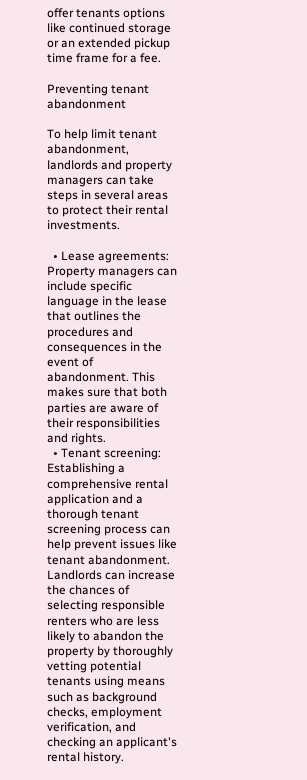offer tenants options like continued storage or an extended pickup time frame for a fee.

Preventing tenant abandonment

To help limit tenant abandonment, landlords and property managers can take steps in several areas to protect their rental investments.

  • Lease agreements: Property managers can include specific language in the lease that outlines the procedures and consequences in the event of abandonment. This makes sure that both parties are aware of their responsibilities and rights.
  • Tenant screening: Establishing a comprehensive rental application and a thorough tenant screening process can help prevent issues like tenant abandonment. Landlords can increase the chances of selecting responsible renters who are less likely to abandon the property by thoroughly vetting potential tenants using means such as background checks, employment verification, and checking an applicant's rental history.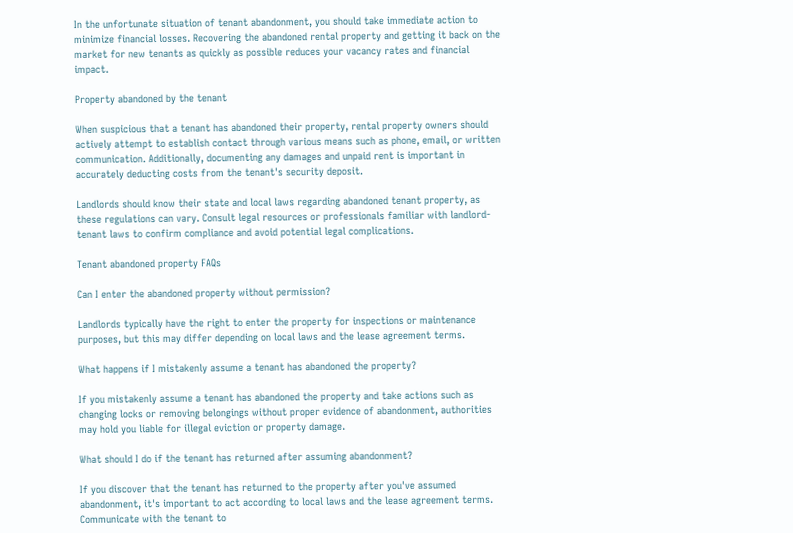In the unfortunate situation of tenant abandonment, you should take immediate action to minimize financial losses. Recovering the abandoned rental property and getting it back on the market for new tenants as quickly as possible reduces your vacancy rates and financial impact.

Property abandoned by the tenant

When suspicious that a tenant has abandoned their property, rental property owners should actively attempt to establish contact through various means such as phone, email, or written communication. Additionally, documenting any damages and unpaid rent is important in accurately deducting costs from the tenant's security deposit.

Landlords should know their state and local laws regarding abandoned tenant property, as these regulations can vary. Consult legal resources or professionals familiar with landlord-tenant laws to confirm compliance and avoid potential legal complications.

Tenant abandoned property FAQs

Can I enter the abandoned property without permission?

Landlords typically have the right to enter the property for inspections or maintenance purposes, but this may differ depending on local laws and the lease agreement terms.

What happens if I mistakenly assume a tenant has abandoned the property?

If you mistakenly assume a tenant has abandoned the property and take actions such as changing locks or removing belongings without proper evidence of abandonment, authorities may hold you liable for illegal eviction or property damage.

What should I do if the tenant has returned after assuming abandonment?

If you discover that the tenant has returned to the property after you've assumed abandonment, it's important to act according to local laws and the lease agreement terms. Communicate with the tenant to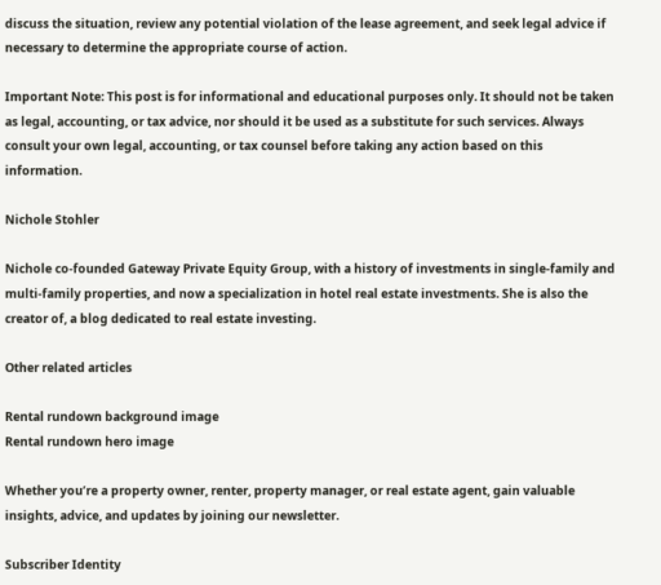discuss the situation, review any potential violation of the lease agreement, and seek legal advice if necessary to determine the appropriate course of action.

Important Note: This post is for informational and educational purposes only. It should not be taken as legal, accounting, or tax advice, nor should it be used as a substitute for such services. Always consult your own legal, accounting, or tax counsel before taking any action based on this information.

Nichole Stohler

Nichole co-founded Gateway Private Equity Group, with a history of investments in single-family and multi-family properties, and now a specialization in hotel real estate investments. She is also the creator of, a blog dedicated to real estate investing.

Other related articles

Rental rundown background image
Rental rundown hero image

Whether you’re a property owner, renter, property manager, or real estate agent, gain valuable insights, advice, and updates by joining our newsletter.

Subscriber Identity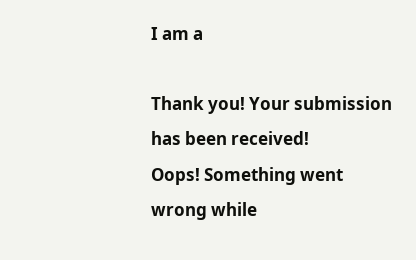I am a

Thank you! Your submission has been received!
Oops! Something went wrong while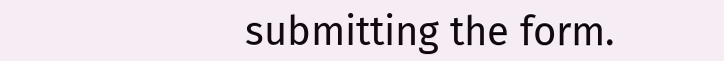submitting the form.